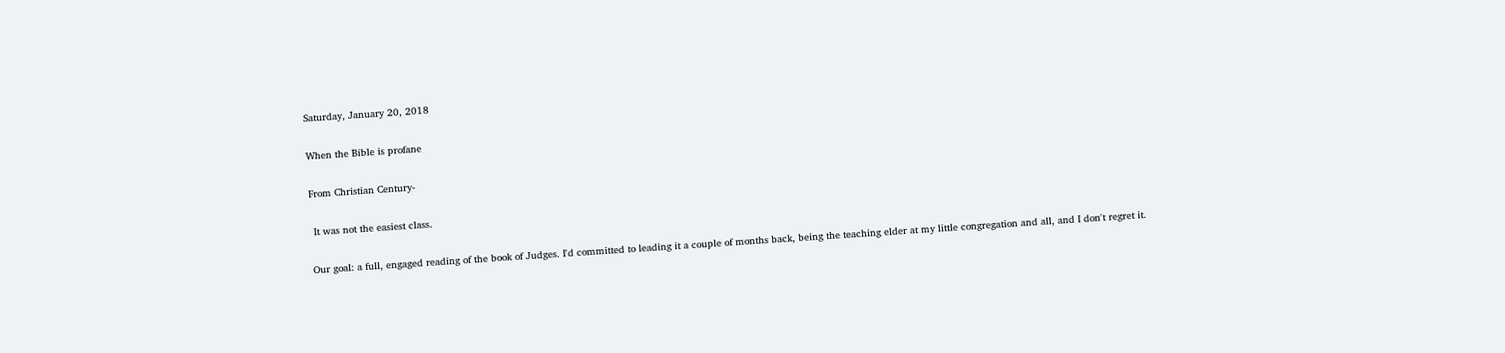Saturday, January 20, 2018

When the Bible is profane

From Christian Century-

 It was not the easiest class.

Our goal: a full, engaged reading of the book of Judges. I'd committed to leading it a couple of months back, being the teaching elder at my little congregation and all, and I don't regret it.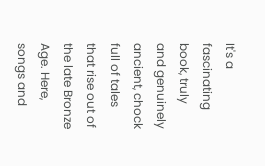It's a fascinating book, truly and genuinely ancient, chock full of tales that rise out of the late Bronze Age. Here, songs and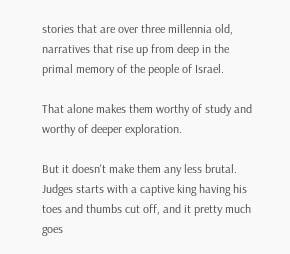stories that are over three millennia old, narratives that rise up from deep in the primal memory of the people of Israel.

That alone makes them worthy of study and worthy of deeper exploration.

But it doesn't make them any less brutal. Judges starts with a captive king having his toes and thumbs cut off, and it pretty much goes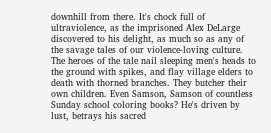downhill from there. It's chock full of ultraviolence, as the imprisoned Alex DeLarge discovered to his delight, as much so as any of the savage tales of our violence-loving culture. The heroes of the tale nail sleeping men's heads to the ground with spikes, and flay village elders to death with thorned branches. They butcher their own children. Even Samson, Samson of countless Sunday school coloring books? He's driven by lust, betrays his sacred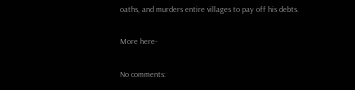oaths, and murders entire villages to pay off his debts.

More here-

No comments: